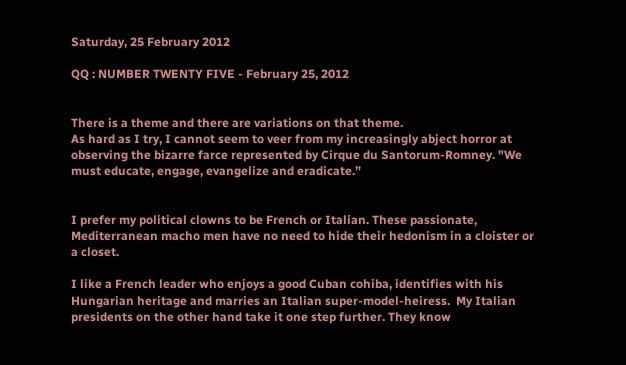Saturday, 25 February 2012

QQ : NUMBER TWENTY FIVE - February 25, 2012


There is a theme and there are variations on that theme.
As hard as I try, I cannot seem to veer from my increasingly abject horror at observing the bizarre farce represented by Cirque du Santorum-Romney. "We must educate, engage, evangelize and eradicate.”


I prefer my political clowns to be French or Italian. These passionate, Mediterranean macho men have no need to hide their hedonism in a cloister or a closet.

I like a French leader who enjoys a good Cuban cohiba, identifies with his Hungarian heritage and marries an Italian super-model-heiress.  My Italian presidents on the other hand take it one step further. They know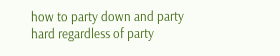how to party down and party hard regardless of party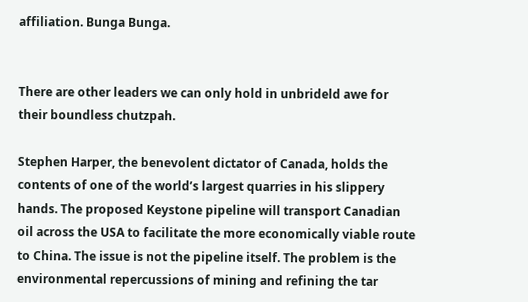affiliation. Bunga Bunga.


There are other leaders we can only hold in unbrideld awe for their boundless chutzpah.

Stephen Harper, the benevolent dictator of Canada, holds the contents of one of the world’s largest quarries in his slippery hands. The proposed Keystone pipeline will transport Canadian oil across the USA to facilitate the more economically viable route to China. The issue is not the pipeline itself. The problem is the environmental repercussions of mining and refining the tar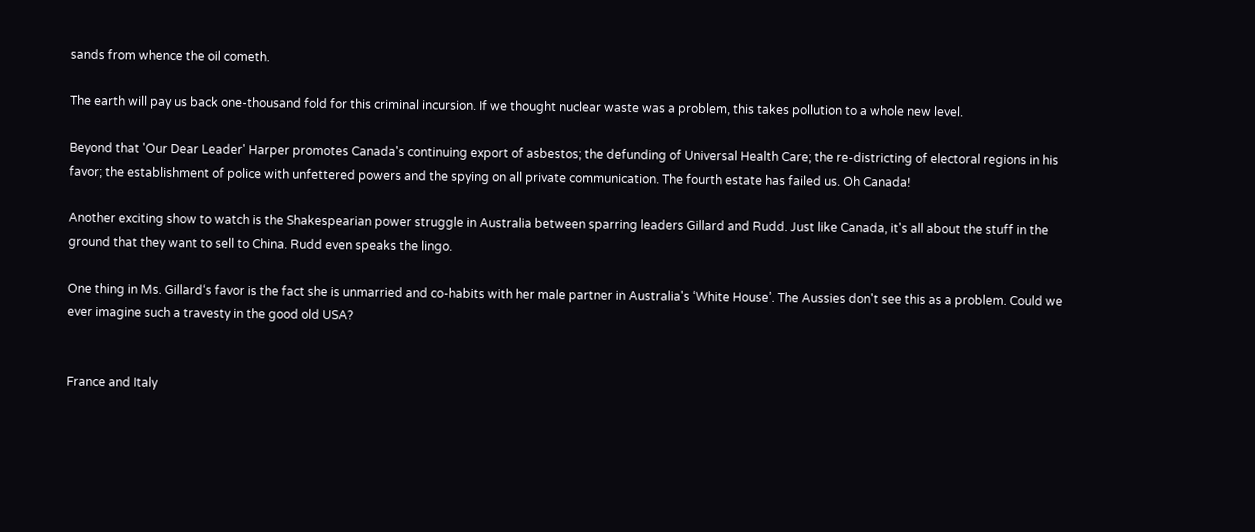sands from whence the oil cometh.

The earth will pay us back one-thousand fold for this criminal incursion. If we thought nuclear waste was a problem, this takes pollution to a whole new level.

Beyond that 'Our Dear Leader' Harper promotes Canada's continuing export of asbestos; the defunding of Universal Health Care; the re-districting of electoral regions in his favor; the establishment of police with unfettered powers and the spying on all private communication. The fourth estate has failed us. Oh Canada!

Another exciting show to watch is the Shakespearian power struggle in Australia between sparring leaders Gillard and Rudd. Just like Canada, it's all about the stuff in the ground that they want to sell to China. Rudd even speaks the lingo.

One thing in Ms. Gillard‘s favor is the fact she is unmarried and co-habits with her male partner in Australia's ‘White House’. The Aussies don't see this as a problem. Could we ever imagine such a travesty in the good old USA?


France and Italy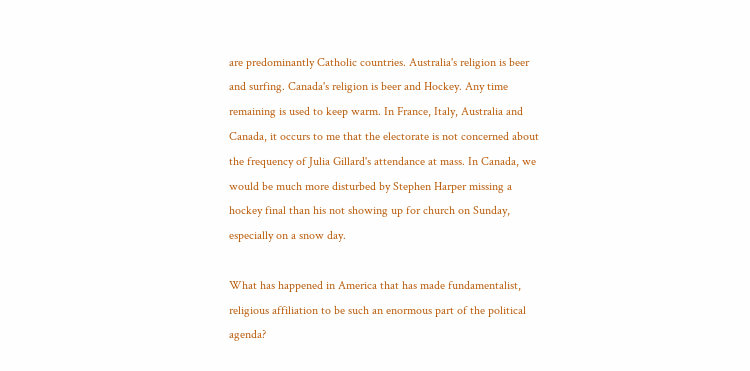are predominantly Catholic countries. Australia's religion is beer and surfing. Canada's religion is beer and Hockey. Any time remaining is used to keep warm. In France, Italy, Australia and Canada, it occurs to me that the electorate is not concerned about the frequency of Julia Gillard's attendance at mass. In Canada, we would be much more disturbed by Stephen Harper missing a hockey final than his not showing up for church on Sunday, especially on a snow day.

What has happened in America that has made fundamentalist, religious affiliation to be such an enormous part of the political agenda?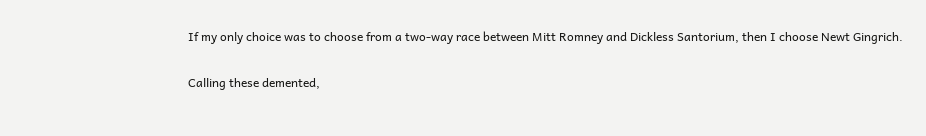If my only choice was to choose from a two-way race between Mitt Romney and Dickless Santorium, then I choose Newt Gingrich.

Calling these demented,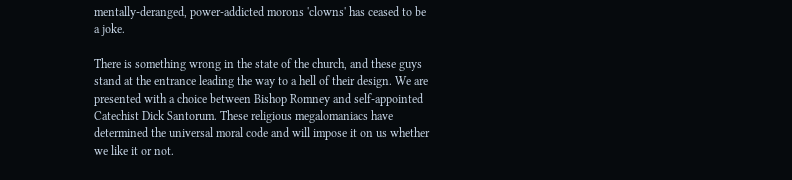mentally-deranged, power-addicted morons 'clowns' has ceased to be a joke.

There is something wrong in the state of the church, and these guys stand at the entrance leading the way to a hell of their design. We are presented with a choice between Bishop Romney and self-appointed Catechist Dick Santorum. These religious megalomaniacs have determined the universal moral code and will impose it on us whether we like it or not.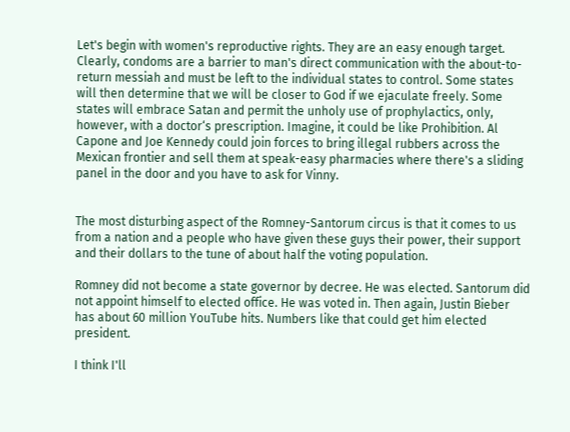Let's begin with women's reproductive rights. They are an easy enough target. Clearly, condoms are a barrier to man's direct communication with the about-to-return messiah and must be left to the individual states to control. Some states will then determine that we will be closer to God if we ejaculate freely. Some states will embrace Satan and permit the unholy use of prophylactics, only, however, with a doctor‘s prescription. Imagine, it could be like Prohibition. Al Capone and Joe Kennedy could join forces to bring illegal rubbers across the Mexican frontier and sell them at speak-easy pharmacies where there's a sliding panel in the door and you have to ask for Vinny.


The most disturbing aspect of the Romney-Santorum circus is that it comes to us from a nation and a people who have given these guys their power, their support and their dollars to the tune of about half the voting population.

Romney did not become a state governor by decree. He was elected. Santorum did not appoint himself to elected office. He was voted in. Then again, Justin Bieber has about 60 million YouTube hits. Numbers like that could get him elected president.

I think I'll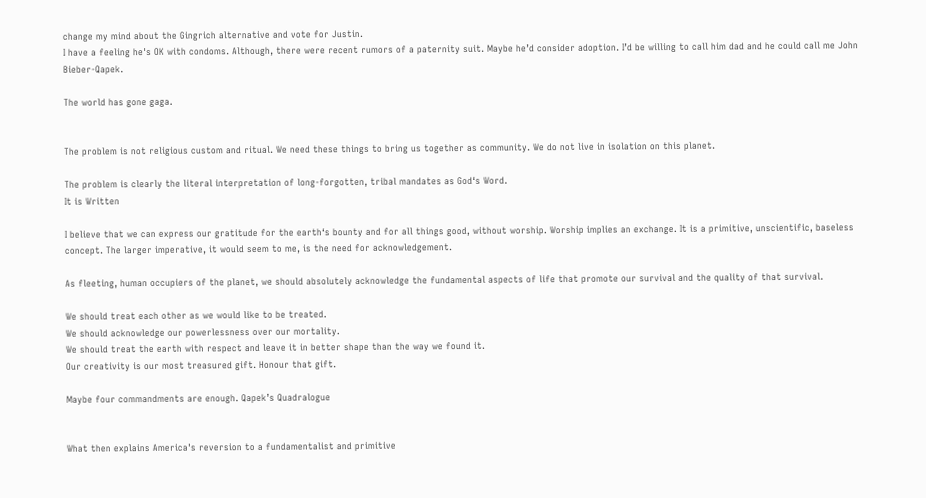change my mind about the Gingrich alternative and vote for Justin.
I have a feeling he's OK with condoms. Although, there were recent rumors of a paternity suit. Maybe he’d consider adoption. I’d be willing to call him dad and he could call me John Bieber-Qapek.

The world has gone gaga.


The problem is not religious custom and ritual. We need these things to bring us together as community. We do not live in isolation on this planet.

The problem is clearly the literal interpretation of long-forgotten, tribal mandates as God‘s Word.
It is Written

I believe that we can express our gratitude for the earth‘s bounty and for all things good, without worship. Worship implies an exchange. It is a primitive, unscientific, baseless concept. The larger imperative, it would seem to me, is the need for acknowledgement.

As fleeting, human occupiers of the planet, we should absolutely acknowledge the fundamental aspects of life that promote our survival and the quality of that survival.

We should treat each other as we would like to be treated.
We should acknowledge our powerlessness over our mortality.
We should treat the earth with respect and leave it in better shape than the way we found it.
Our creativity is our most treasured gift. Honour that gift.

Maybe four commandments are enough. Qapek’s Quadralogue


What then explains America's reversion to a fundamentalist and primitive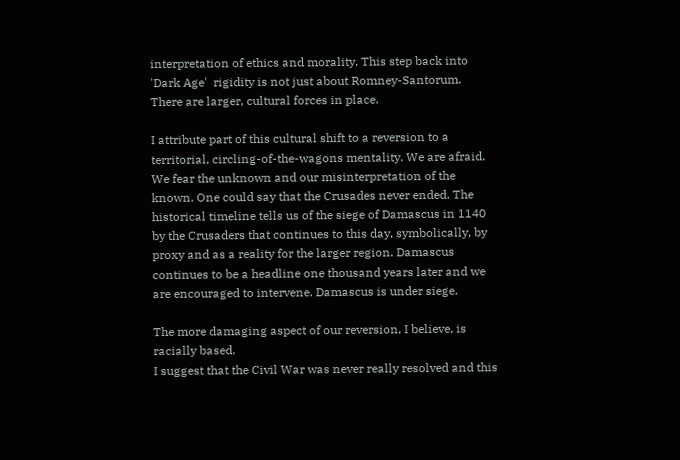interpretation of ethics and morality. This step back into 'Dark Age'  rigidity is not just about Romney-Santorum. There are larger, cultural forces in place.

I attribute part of this cultural shift to a reversion to a territorial, circling-of-the-wagons mentality. We are afraid. We fear the unknown and our misinterpretation of the known. One could say that the Crusades never ended. The historical timeline tells us of the siege of Damascus in 1140 by the Crusaders that continues to this day, symbolically, by proxy and as a reality for the larger region. Damascus continues to be a headline one thousand years later and we are encouraged to intervene. Damascus is under siege.

The more damaging aspect of our reversion, I believe, is racially based.
I suggest that the Civil War was never really resolved and this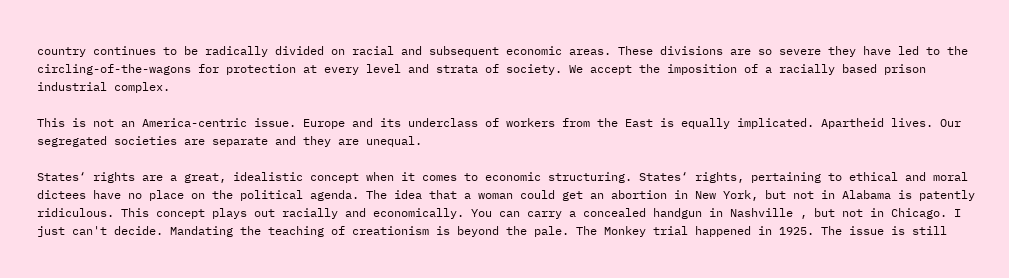country continues to be radically divided on racial and subsequent economic areas. These divisions are so severe they have led to the circling-of-the-wagons for protection at every level and strata of society. We accept the imposition of a racially based prison industrial complex.

This is not an America-centric issue. Europe and its underclass of workers from the East is equally implicated. Apartheid lives. Our segregated societies are separate and they are unequal.

States‘ rights are a great, idealistic concept when it comes to economic structuring. States‘ rights, pertaining to ethical and moral dictees have no place on the political agenda. The idea that a woman could get an abortion in New York, but not in Alabama is patently ridiculous. This concept plays out racially and economically. You can carry a concealed handgun in Nashville , but not in Chicago. I just can't decide. Mandating the teaching of creationism is beyond the pale. The Monkey trial happened in 1925. The issue is still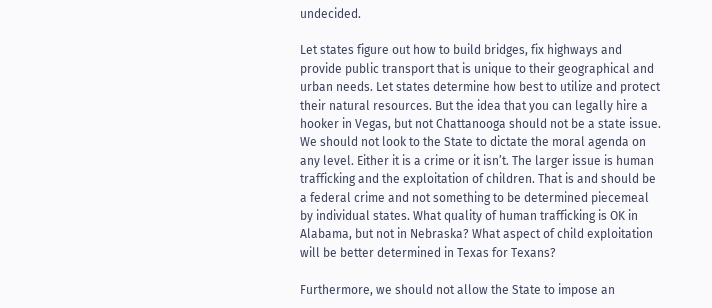undecided.

Let states figure out how to build bridges, fix highways and provide public transport that is unique to their geographical and urban needs. Let states determine how best to utilize and protect their natural resources. But the idea that you can legally hire a hooker in Vegas, but not Chattanooga should not be a state issue. We should not look to the State to dictate the moral agenda on any level. Either it is a crime or it isn’t. The larger issue is human trafficking and the exploitation of children. That is and should be a federal crime and not something to be determined piecemeal by individual states. What quality of human trafficking is OK in Alabama, but not in Nebraska? What aspect of child exploitation will be better determined in Texas for Texans?

Furthermore, we should not allow the State to impose an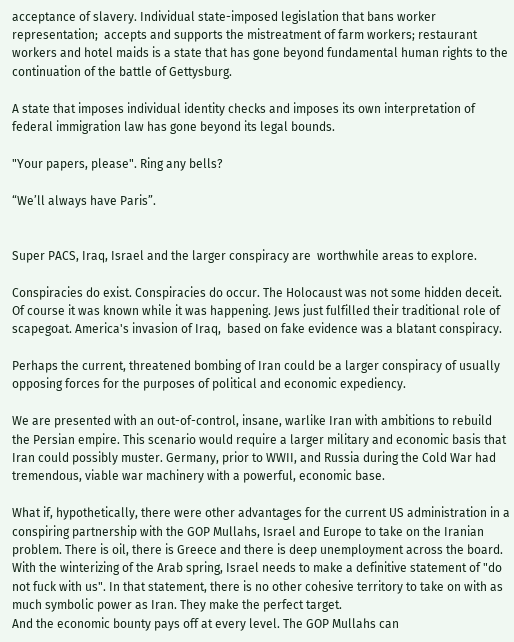acceptance of slavery. Individual state-imposed legislation that bans worker representation;  accepts and supports the mistreatment of farm workers; restaurant workers and hotel maids is a state that has gone beyond fundamental human rights to the continuation of the battle of Gettysburg.

A state that imposes individual identity checks and imposes its own interpretation of federal immigration law has gone beyond its legal bounds.

"Your papers, please". Ring any bells?

“We’ll always have Paris”.


Super PACS, Iraq, Israel and the larger conspiracy are  worthwhile areas to explore.

Conspiracies do exist. Conspiracies do occur. The Holocaust was not some hidden deceit. Of course it was known while it was happening. Jews just fulfilled their traditional role of scapegoat. America's invasion of Iraq,  based on fake evidence was a blatant conspiracy.

Perhaps the current, threatened bombing of Iran could be a larger conspiracy of usually opposing forces for the purposes of political and economic expediency.

We are presented with an out-of-control, insane, warlike Iran with ambitions to rebuild the Persian empire. This scenario would require a larger military and economic basis that Iran could possibly muster. Germany, prior to WWII, and Russia during the Cold War had tremendous, viable war machinery with a powerful, economic base.

What if, hypothetically, there were other advantages for the current US administration in a conspiring partnership with the GOP Mullahs, Israel and Europe to take on the Iranian problem. There is oil, there is Greece and there is deep unemployment across the board. With the winterizing of the Arab spring, Israel needs to make a definitive statement of "do not fuck with us". In that statement, there is no other cohesive territory to take on with as much symbolic power as Iran. They make the perfect target.
And the economic bounty pays off at every level. The GOP Mullahs can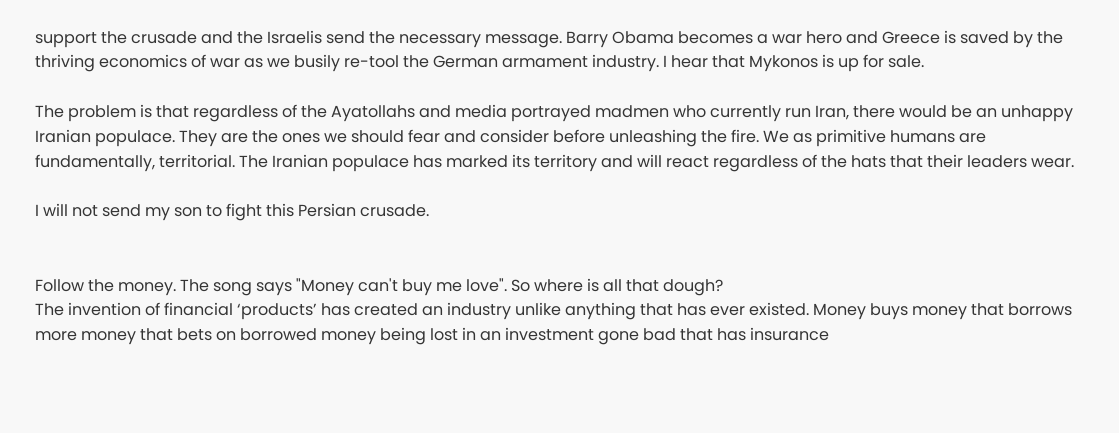support the crusade and the Israelis send the necessary message. Barry Obama becomes a war hero and Greece is saved by the thriving economics of war as we busily re-tool the German armament industry. I hear that Mykonos is up for sale.

The problem is that regardless of the Ayatollahs and media portrayed madmen who currently run Iran, there would be an unhappy Iranian populace. They are the ones we should fear and consider before unleashing the fire. We as primitive humans are fundamentally, territorial. The Iranian populace has marked its territory and will react regardless of the hats that their leaders wear.

I will not send my son to fight this Persian crusade.


Follow the money. The song says "Money can't buy me love". So where is all that dough?
The invention of financial ‘products’ has created an industry unlike anything that has ever existed. Money buys money that borrows more money that bets on borrowed money being lost in an investment gone bad that has insurance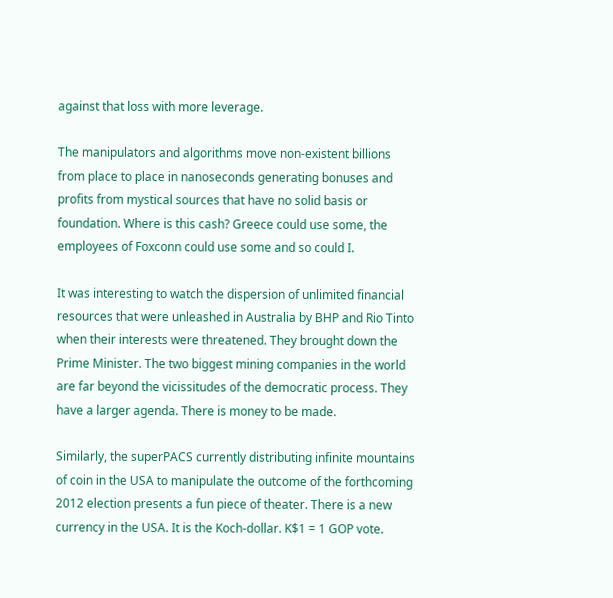against that loss with more leverage.

The manipulators and algorithms move non-existent billions from place to place in nanoseconds generating bonuses and profits from mystical sources that have no solid basis or foundation. Where is this cash? Greece could use some, the employees of Foxconn could use some and so could I.

It was interesting to watch the dispersion of unlimited financial resources that were unleashed in Australia by BHP and Rio Tinto when their interests were threatened. They brought down the Prime Minister. The two biggest mining companies in the world are far beyond the vicissitudes of the democratic process. They have a larger agenda. There is money to be made.

Similarly, the superPACS currently distributing infinite mountains of coin in the USA to manipulate the outcome of the forthcoming 2012 election presents a fun piece of theater. There is a new currency in the USA. It is the Koch-dollar. K$1 = 1 GOP vote.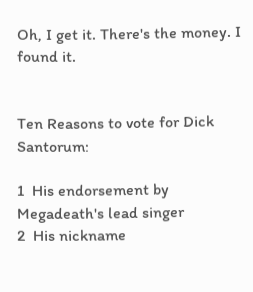Oh, I get it. There's the money. I found it.


Ten Reasons to vote for Dick Santorum:

1  His endorsement by Megadeath's lead singer
2  His nickname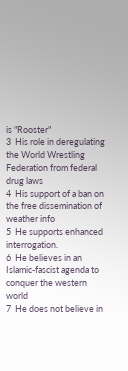is "Rooster"
3  His role in deregulating the World Wrestling Federation from federal drug laws
4  His support of a ban on the free dissemination of weather info
5  He supports enhanced interrogation.
6  He believes in an Islamic-fascist agenda to conquer the western world
7  He does not believe in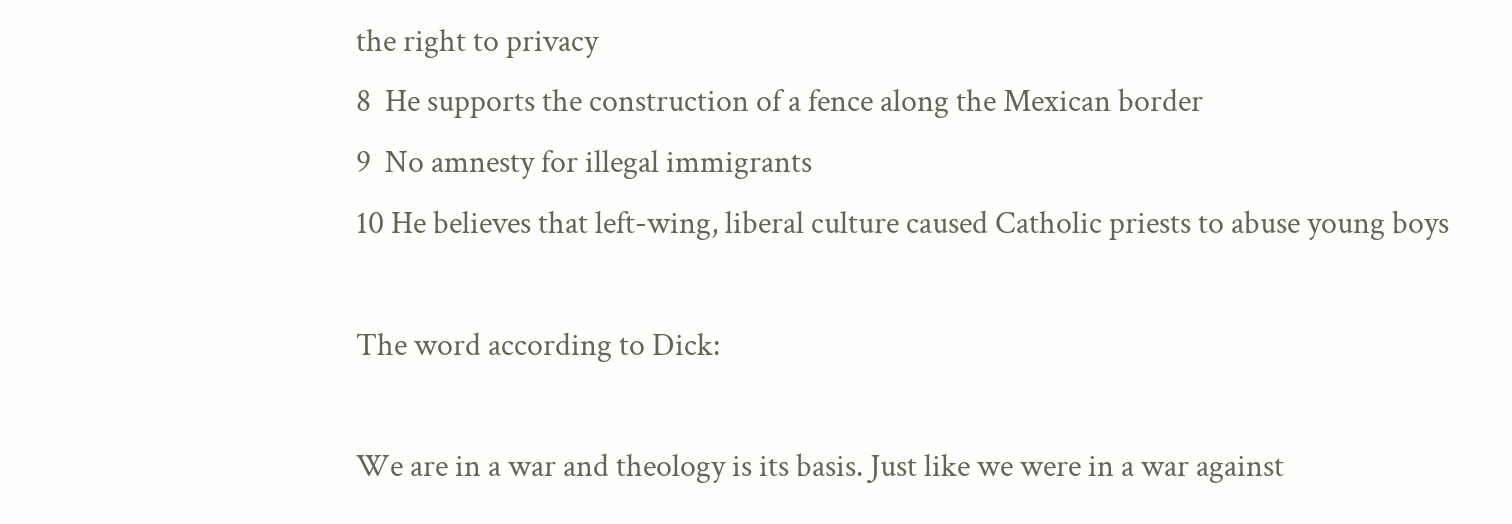the right to privacy
8  He supports the construction of a fence along the Mexican border
9  No amnesty for illegal immigrants
10 He believes that left-wing, liberal culture caused Catholic priests to abuse young boys

The word according to Dick:

We are in a war and theology is its basis. Just like we were in a war against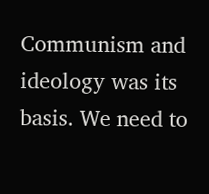Communism and ideology was its basis. We need to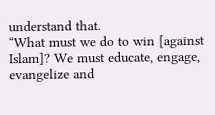understand that.
“What must we do to win [against Islam]? We must educate, engage, evangelize and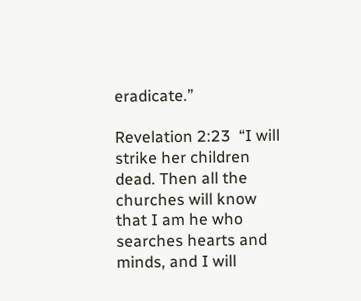eradicate.”

Revelation 2:23  “I will strike her children dead. Then all the churches will know that I am he who searches hearts and minds, and I will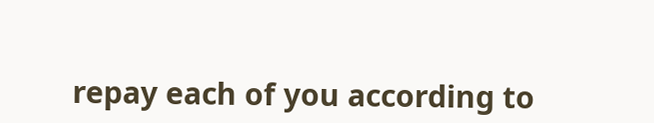repay each of you according to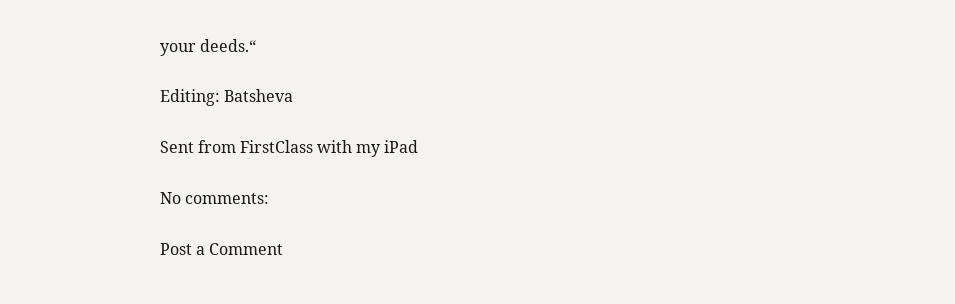your deeds.“

Editing: Batsheva

Sent from FirstClass with my iPad

No comments:

Post a Comment